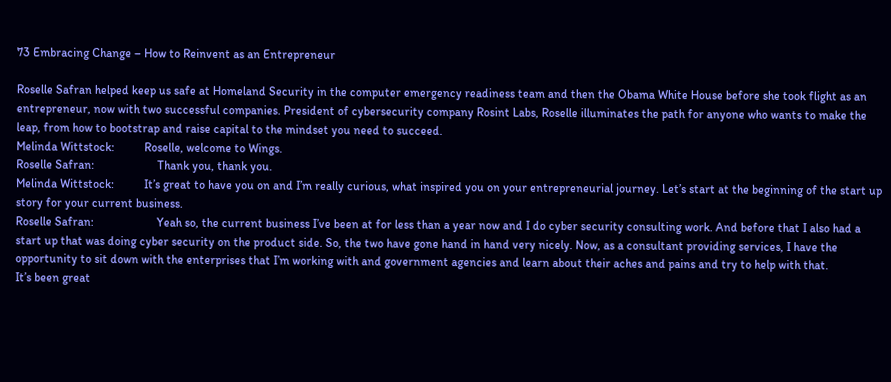73 Embracing Change – How to Reinvent as an Entrepreneur

Roselle Safran helped keep us safe at Homeland Security in the computer emergency readiness team and then the Obama White House before she took flight as an entrepreneur, now with two successful companies. President of cybersecurity company Rosint Labs, Roselle illuminates the path for anyone who wants to make the leap, from how to bootstrap and raise capital to the mindset you need to succeed.
Melinda Wittstock:          Roselle, welcome to Wings.
Roselle Safran:                     Thank you, thank you.
Melinda Wittstock:          It’s great to have you on and I’m really curious, what inspired you on your entrepreneurial journey. Let’s start at the beginning of the start up story for your current business.
Roselle Safran:                     Yeah so, the current business I’ve been at for less than a year now and I do cyber security consulting work. And before that I also had a start up that was doing cyber security on the product side. So, the two have gone hand in hand very nicely. Now, as a consultant providing services, I have the opportunity to sit down with the enterprises that I’m working with and government agencies and learn about their aches and pains and try to help with that.
It’s been great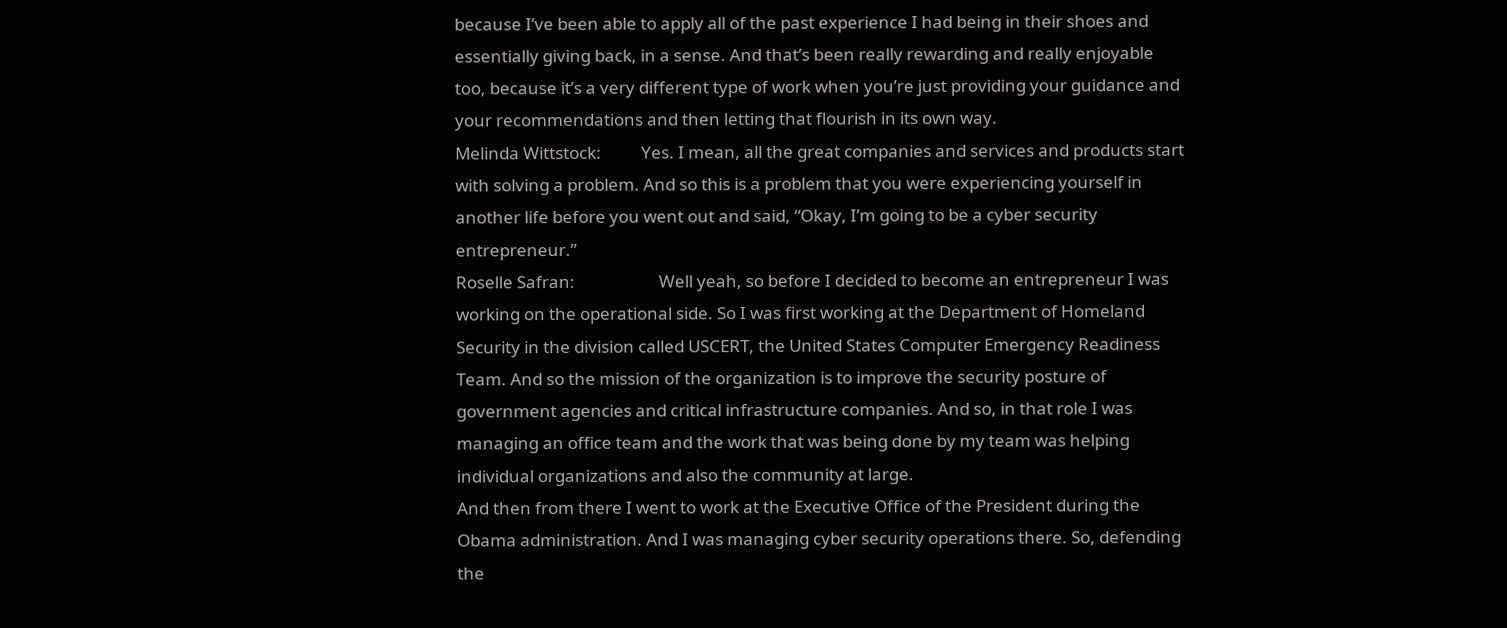because I’ve been able to apply all of the past experience I had being in their shoes and essentially giving back, in a sense. And that’s been really rewarding and really enjoyable too, because it’s a very different type of work when you’re just providing your guidance and your recommendations and then letting that flourish in its own way.
Melinda Wittstock:          Yes. I mean, all the great companies and services and products start with solving a problem. And so this is a problem that you were experiencing yourself in another life before you went out and said, “Okay, I’m going to be a cyber security entrepreneur.”
Roselle Safran:                     Well yeah, so before I decided to become an entrepreneur I was working on the operational side. So I was first working at the Department of Homeland Security in the division called USCERT, the United States Computer Emergency Readiness Team. And so the mission of the organization is to improve the security posture of government agencies and critical infrastructure companies. And so, in that role I was managing an office team and the work that was being done by my team was helping individual organizations and also the community at large.
And then from there I went to work at the Executive Office of the President during the Obama administration. And I was managing cyber security operations there. So, defending the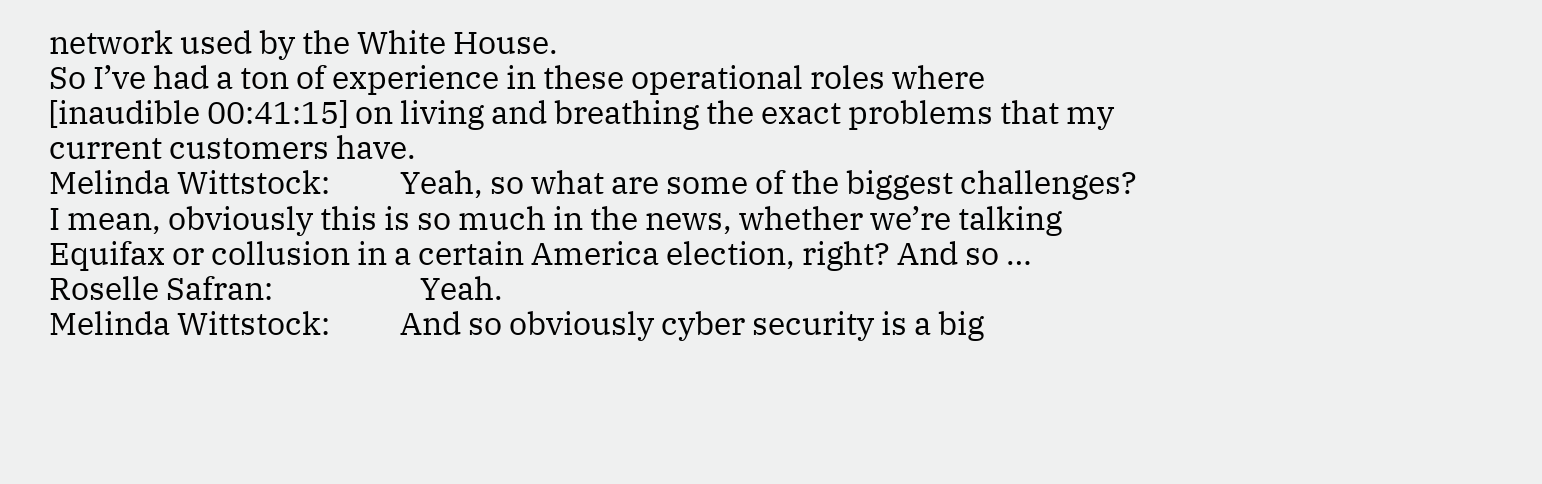network used by the White House.
So I’ve had a ton of experience in these operational roles where [inaudible 00:41:15] on living and breathing the exact problems that my current customers have.
Melinda Wittstock:          Yeah, so what are some of the biggest challenges? I mean, obviously this is so much in the news, whether we’re talking Equifax or collusion in a certain America election, right? And so …
Roselle Safran:                     Yeah.
Melinda Wittstock:          And so obviously cyber security is a big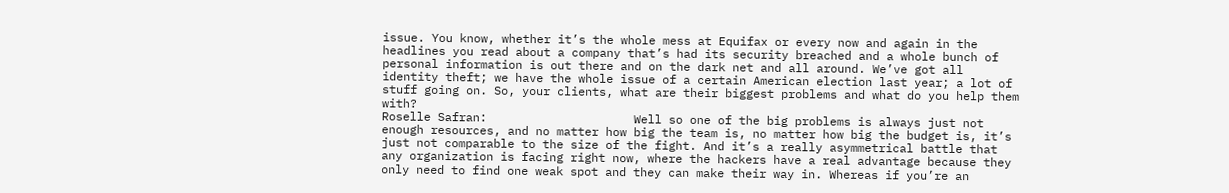issue. You know, whether it’s the whole mess at Equifax or every now and again in the headlines you read about a company that’s had its security breached and a whole bunch of personal information is out there and on the dark net and all around. We’ve got all identity theft; we have the whole issue of a certain American election last year; a lot of stuff going on. So, your clients, what are their biggest problems and what do you help them with?
Roselle Safran:                     Well so one of the big problems is always just not enough resources, and no matter how big the team is, no matter how big the budget is, it’s just not comparable to the size of the fight. And it’s a really asymmetrical battle that any organization is facing right now, where the hackers have a real advantage because they only need to find one weak spot and they can make their way in. Whereas if you’re an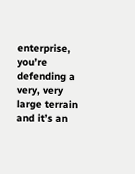enterprise, you’re defending a very, very large terrain and it’s an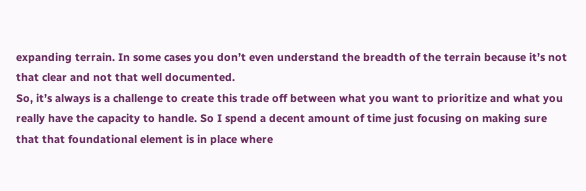expanding terrain. In some cases you don’t even understand the breadth of the terrain because it’s not that clear and not that well documented.
So, it’s always is a challenge to create this trade off between what you want to prioritize and what you really have the capacity to handle. So I spend a decent amount of time just focusing on making sure that that foundational element is in place where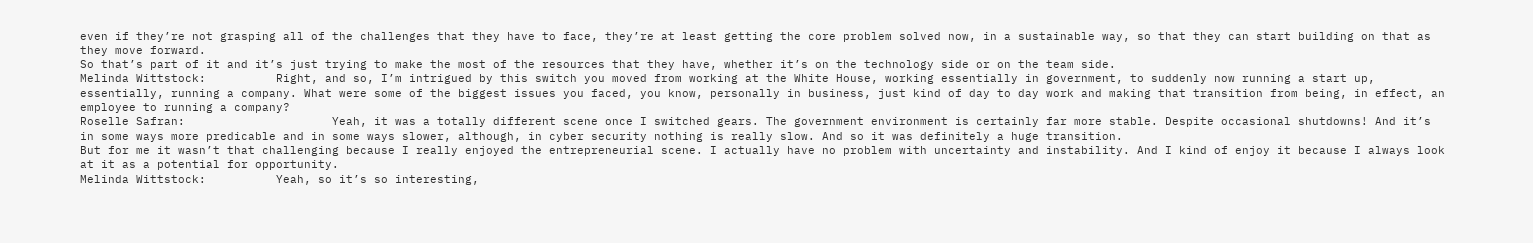even if they’re not grasping all of the challenges that they have to face, they’re at least getting the core problem solved now, in a sustainable way, so that they can start building on that as they move forward.
So that’s part of it and it’s just trying to make the most of the resources that they have, whether it’s on the technology side or on the team side.
Melinda Wittstock:          Right, and so, I’m intrigued by this switch you moved from working at the White House, working essentially in government, to suddenly now running a start up, essentially, running a company. What were some of the biggest issues you faced, you know, personally in business, just kind of day to day work and making that transition from being, in effect, an employee to running a company?
Roselle Safran:                     Yeah, it was a totally different scene once I switched gears. The government environment is certainly far more stable. Despite occasional shutdowns! And it’s in some ways more predicable and in some ways slower, although, in cyber security nothing is really slow. And so it was definitely a huge transition.
But for me it wasn’t that challenging because I really enjoyed the entrepreneurial scene. I actually have no problem with uncertainty and instability. And I kind of enjoy it because I always look at it as a potential for opportunity.
Melinda Wittstock:          Yeah, so it’s so interesting,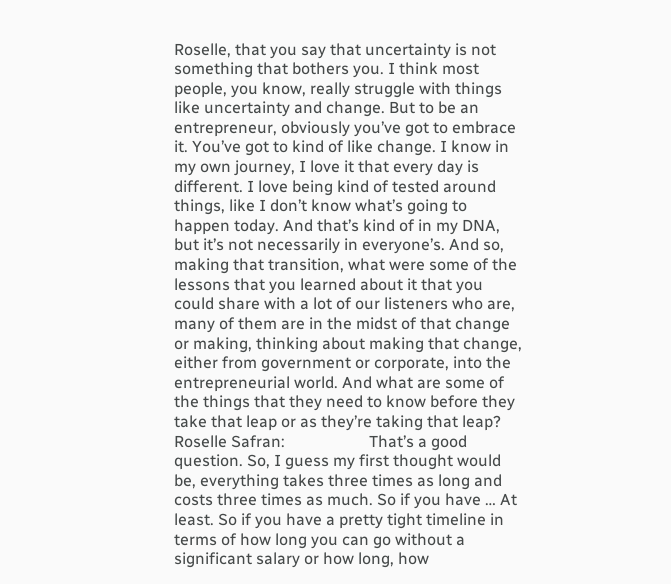Roselle, that you say that uncertainty is not something that bothers you. I think most people, you know, really struggle with things like uncertainty and change. But to be an entrepreneur, obviously you’ve got to embrace it. You’ve got to kind of like change. I know in my own journey, I love it that every day is different. I love being kind of tested around things, like I don’t know what’s going to happen today. And that’s kind of in my DNA, but it’s not necessarily in everyone’s. And so, making that transition, what were some of the lessons that you learned about it that you could share with a lot of our listeners who are, many of them are in the midst of that change or making, thinking about making that change, either from government or corporate, into the entrepreneurial world. And what are some of the things that they need to know before they take that leap or as they’re taking that leap?
Roselle Safran:                     That’s a good question. So, I guess my first thought would be, everything takes three times as long and costs three times as much. So if you have … At least. So if you have a pretty tight timeline in terms of how long you can go without a significant salary or how long, how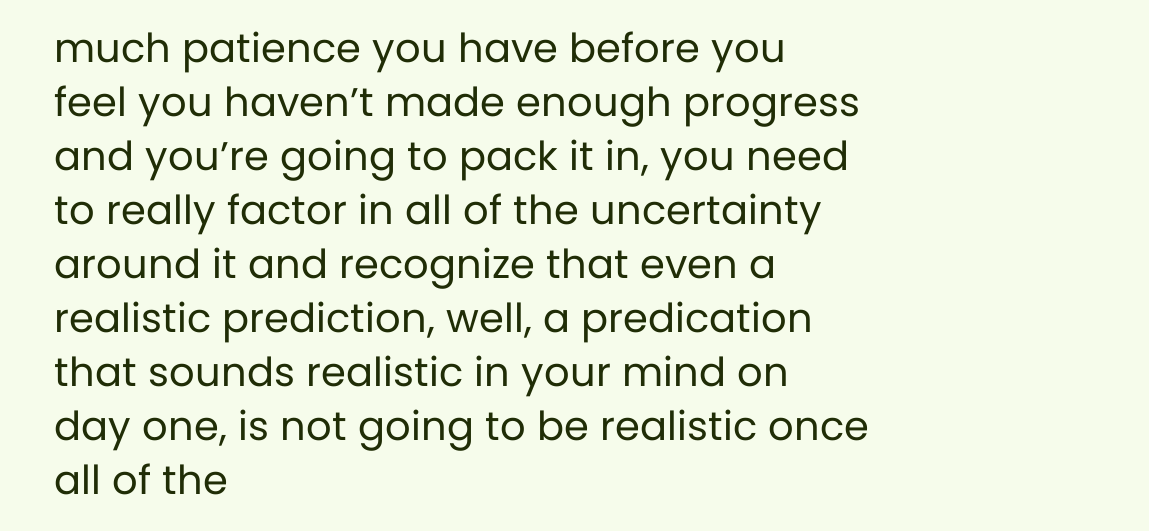much patience you have before you feel you haven’t made enough progress and you’re going to pack it in, you need to really factor in all of the uncertainty around it and recognize that even a realistic prediction, well, a predication that sounds realistic in your mind on day one, is not going to be realistic once all of the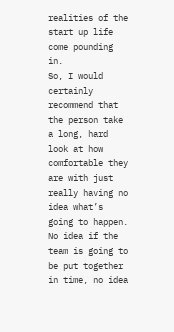realities of the start up life come pounding in.
So, I would certainly recommend that the person take a long, hard look at how comfortable they are with just really having no idea what’s going to happen. No idea if the team is going to be put together in time, no idea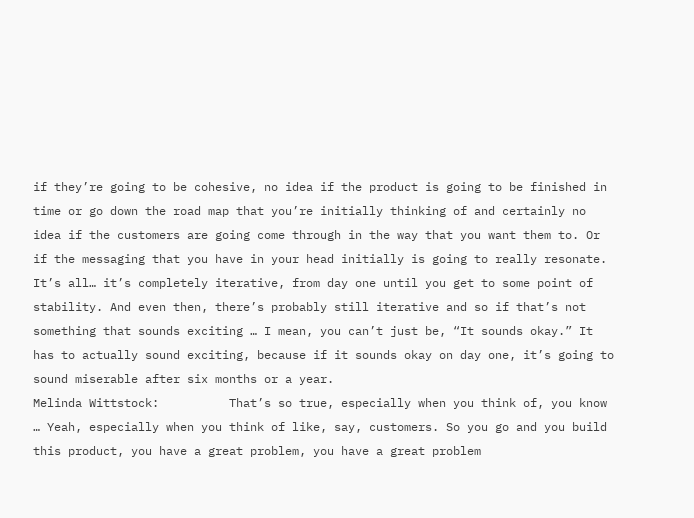if they’re going to be cohesive, no idea if the product is going to be finished in time or go down the road map that you’re initially thinking of and certainly no idea if the customers are going come through in the way that you want them to. Or if the messaging that you have in your head initially is going to really resonate. It’s all… it’s completely iterative, from day one until you get to some point of stability. And even then, there’s probably still iterative and so if that’s not something that sounds exciting … I mean, you can’t just be, “It sounds okay.” It has to actually sound exciting, because if it sounds okay on day one, it’s going to sound miserable after six months or a year.
Melinda Wittstock:          That’s so true, especially when you think of, you know … Yeah, especially when you think of like, say, customers. So you go and you build this product, you have a great problem, you have a great problem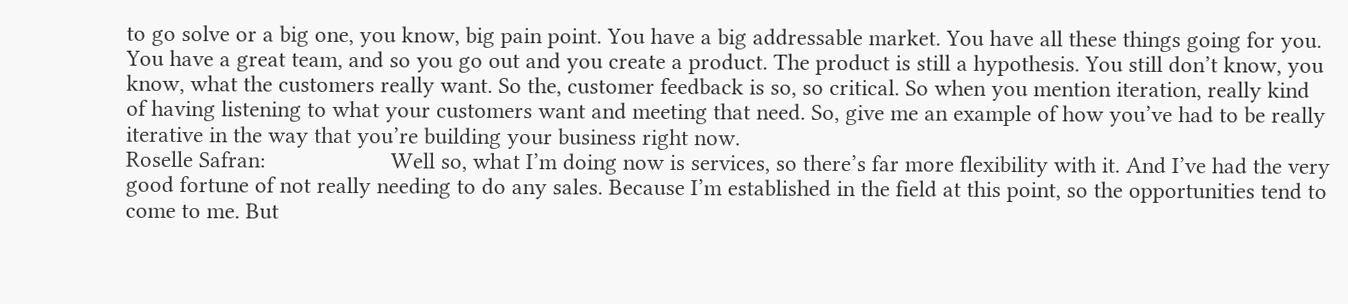to go solve or a big one, you know, big pain point. You have a big addressable market. You have all these things going for you. You have a great team, and so you go out and you create a product. The product is still a hypothesis. You still don’t know, you know, what the customers really want. So the, customer feedback is so, so critical. So when you mention iteration, really kind of having listening to what your customers want and meeting that need. So, give me an example of how you’ve had to be really iterative in the way that you’re building your business right now.
Roselle Safran:                     Well so, what I’m doing now is services, so there’s far more flexibility with it. And I’ve had the very good fortune of not really needing to do any sales. Because I’m established in the field at this point, so the opportunities tend to come to me. But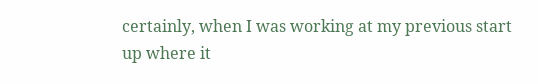certainly, when I was working at my previous start up where it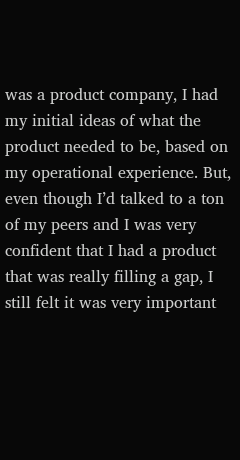was a product company, I had my initial ideas of what the product needed to be, based on my operational experience. But, even though I’d talked to a ton of my peers and I was very confident that I had a product that was really filling a gap, I still felt it was very important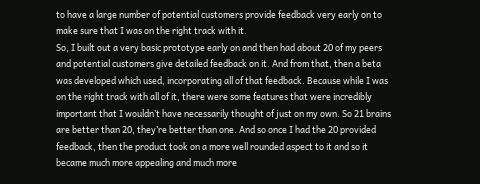to have a large number of potential customers provide feedback very early on to make sure that I was on the right track with it.
So, I built out a very basic prototype early on and then had about 20 of my peers and potential customers give detailed feedback on it. And from that, then a beta was developed which used, incorporating all of that feedback. Because while I was on the right track with all of it, there were some features that were incredibly important that I wouldn’t have necessarily thought of just on my own. So 21 brains are better than 20, they’re better than one. And so once I had the 20 provided feedback, then the product took on a more well rounded aspect to it and so it became much more appealing and much more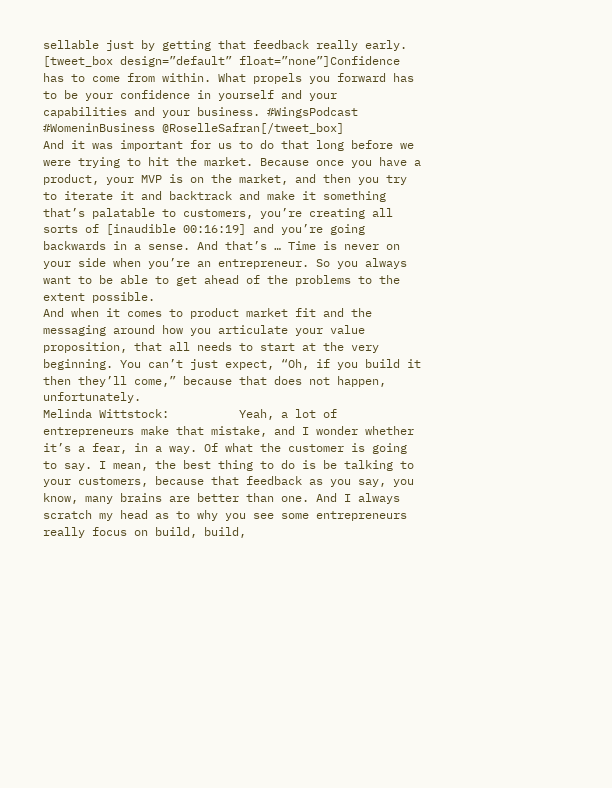sellable just by getting that feedback really early.
[tweet_box design=”default” float=”none”]Confidence has to come from within. What propels you forward has to be your confidence in yourself and your capabilities and your business. #WingsPodcast #WomeninBusiness @RoselleSafran[/tweet_box]
And it was important for us to do that long before we were trying to hit the market. Because once you have a product, your MVP is on the market, and then you try to iterate it and backtrack and make it something that’s palatable to customers, you’re creating all sorts of [inaudible 00:16:19] and you’re going backwards in a sense. And that’s … Time is never on your side when you’re an entrepreneur. So you always want to be able to get ahead of the problems to the extent possible.
And when it comes to product market fit and the messaging around how you articulate your value proposition, that all needs to start at the very beginning. You can’t just expect, “Oh, if you build it then they’ll come,” because that does not happen, unfortunately.
Melinda Wittstock:          Yeah, a lot of entrepreneurs make that mistake, and I wonder whether it’s a fear, in a way. Of what the customer is going to say. I mean, the best thing to do is be talking to your customers, because that feedback as you say, you know, many brains are better than one. And I always scratch my head as to why you see some entrepreneurs really focus on build, build,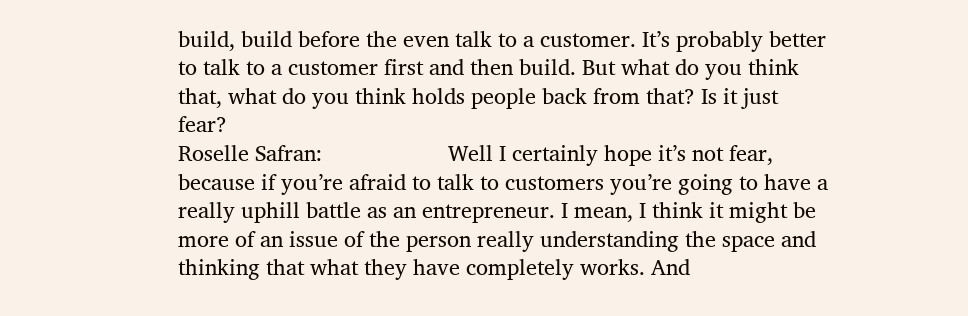build, build before the even talk to a customer. It’s probably better to talk to a customer first and then build. But what do you think that, what do you think holds people back from that? Is it just fear?
Roselle Safran:                     Well I certainly hope it’s not fear, because if you’re afraid to talk to customers you’re going to have a really uphill battle as an entrepreneur. I mean, I think it might be more of an issue of the person really understanding the space and thinking that what they have completely works. And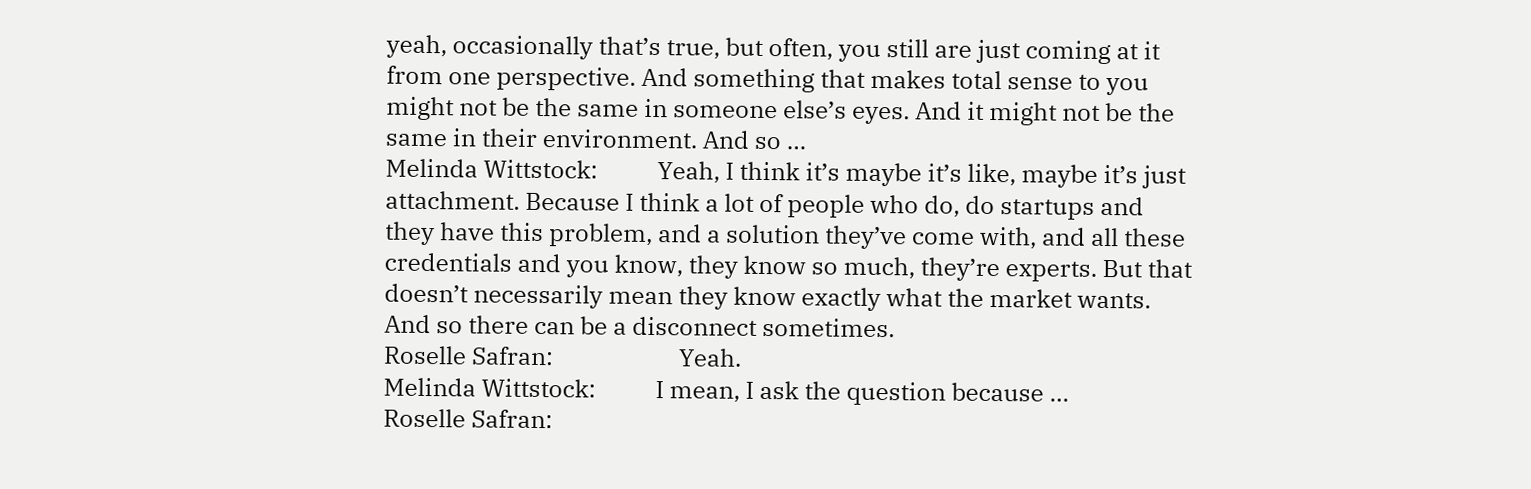yeah, occasionally that’s true, but often, you still are just coming at it from one perspective. And something that makes total sense to you might not be the same in someone else’s eyes. And it might not be the same in their environment. And so …
Melinda Wittstock:          Yeah, I think it’s maybe it’s like, maybe it’s just attachment. Because I think a lot of people who do, do startups and they have this problem, and a solution they’ve come with, and all these credentials and you know, they know so much, they’re experts. But that doesn’t necessarily mean they know exactly what the market wants. And so there can be a disconnect sometimes.
Roselle Safran:                     Yeah.
Melinda Wittstock:          I mean, I ask the question because …
Roselle Safran: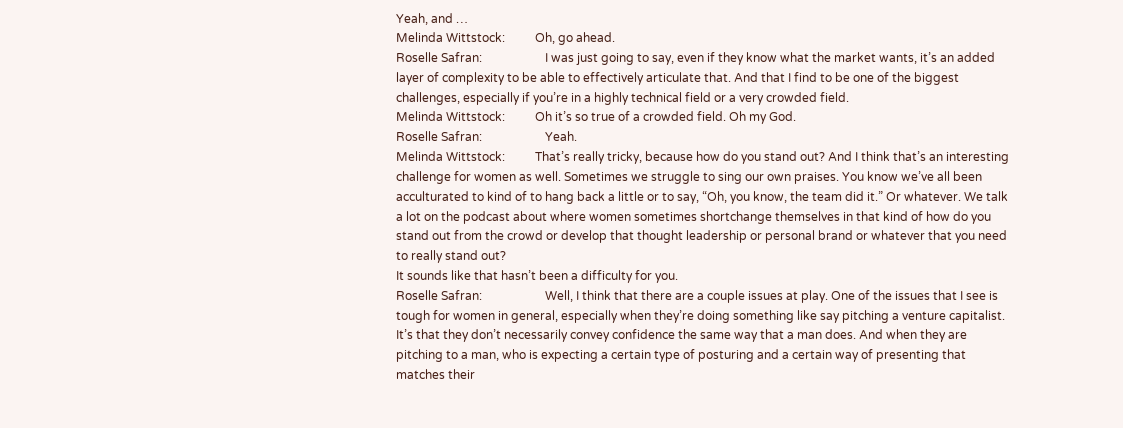Yeah, and …
Melinda Wittstock:          Oh, go ahead.
Roselle Safran:                     I was just going to say, even if they know what the market wants, it’s an added layer of complexity to be able to effectively articulate that. And that I find to be one of the biggest challenges, especially if you’re in a highly technical field or a very crowded field.
Melinda Wittstock:          Oh it’s so true of a crowded field. Oh my God.
Roselle Safran:                     Yeah.
Melinda Wittstock:          That’s really tricky, because how do you stand out? And I think that’s an interesting challenge for women as well. Sometimes we struggle to sing our own praises. You know we’ve all been acculturated to kind of to hang back a little or to say, “Oh, you know, the team did it.” Or whatever. We talk a lot on the podcast about where women sometimes shortchange themselves in that kind of how do you stand out from the crowd or develop that thought leadership or personal brand or whatever that you need to really stand out?
It sounds like that hasn’t been a difficulty for you.
Roselle Safran:                     Well, I think that there are a couple issues at play. One of the issues that I see is tough for women in general, especially when they’re doing something like say pitching a venture capitalist. It’s that they don’t necessarily convey confidence the same way that a man does. And when they are pitching to a man, who is expecting a certain type of posturing and a certain way of presenting that matches their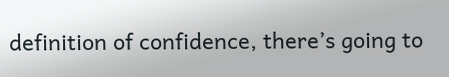definition of confidence, there’s going to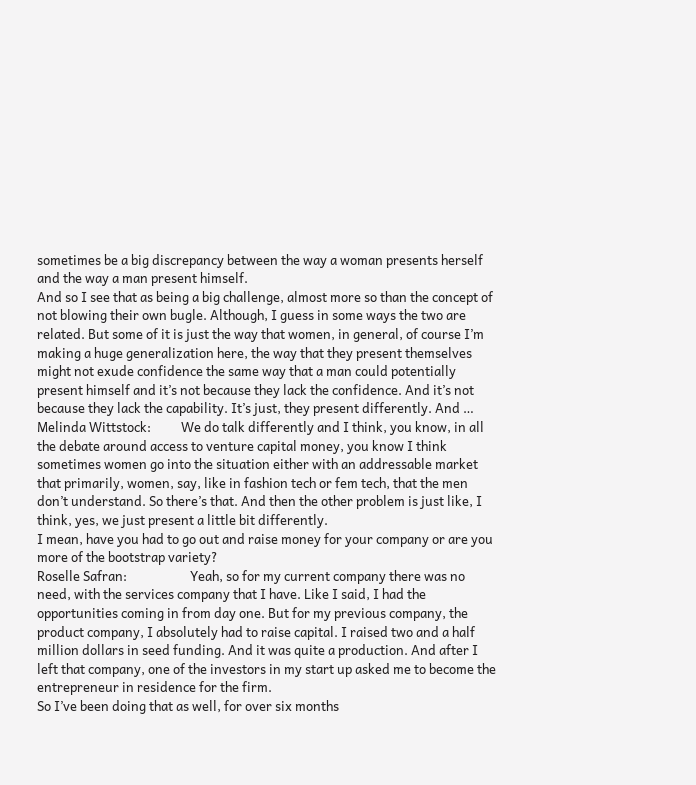sometimes be a big discrepancy between the way a woman presents herself and the way a man present himself.
And so I see that as being a big challenge, almost more so than the concept of not blowing their own bugle. Although, I guess in some ways the two are related. But some of it is just the way that women, in general, of course I’m making a huge generalization here, the way that they present themselves might not exude confidence the same way that a man could potentially present himself and it’s not because they lack the confidence. And it’s not because they lack the capability. It’s just, they present differently. And …
Melinda Wittstock:          We do talk differently and I think, you know, in all the debate around access to venture capital money, you know I think sometimes women go into the situation either with an addressable market that primarily, women, say, like in fashion tech or fem tech, that the men don’t understand. So there’s that. And then the other problem is just like, I think, yes, we just present a little bit differently.
I mean, have you had to go out and raise money for your company or are you more of the bootstrap variety?
Roselle Safran:                     Yeah, so for my current company there was no need, with the services company that I have. Like I said, I had the opportunities coming in from day one. But for my previous company, the product company, I absolutely had to raise capital. I raised two and a half million dollars in seed funding. And it was quite a production. And after I left that company, one of the investors in my start up asked me to become the entrepreneur in residence for the firm.
So I’ve been doing that as well, for over six months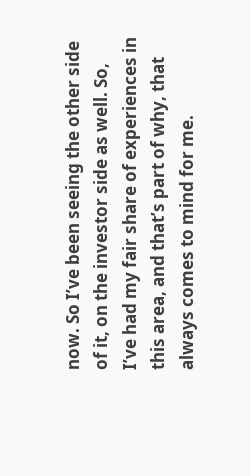now. So I’ve been seeing the other side of it, on the investor side as well. So, I’ve had my fair share of experiences in this area, and that’s part of why, that always comes to mind for me.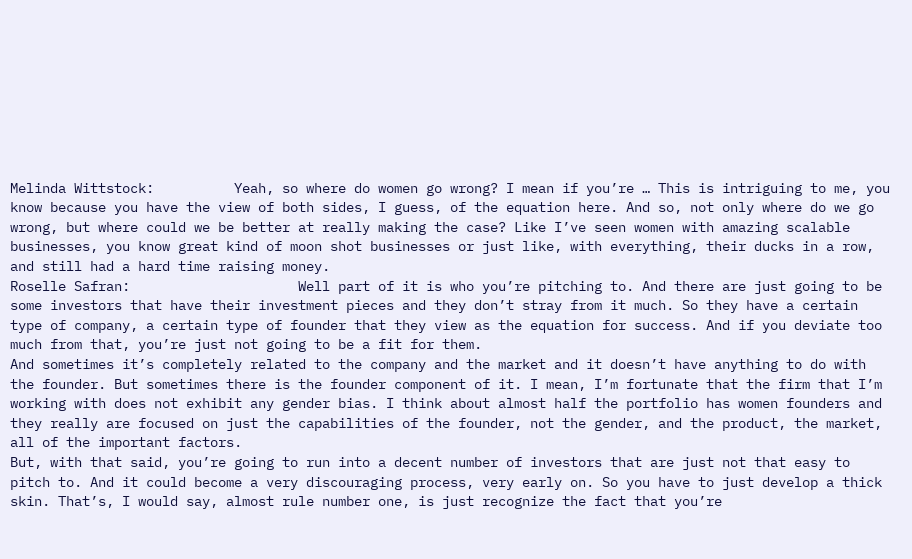Melinda Wittstock:          Yeah, so where do women go wrong? I mean if you’re … This is intriguing to me, you know because you have the view of both sides, I guess, of the equation here. And so, not only where do we go wrong, but where could we be better at really making the case? Like I’ve seen women with amazing scalable businesses, you know great kind of moon shot businesses or just like, with everything, their ducks in a row, and still had a hard time raising money.
Roselle Safran:                     Well part of it is who you’re pitching to. And there are just going to be some investors that have their investment pieces and they don’t stray from it much. So they have a certain type of company, a certain type of founder that they view as the equation for success. And if you deviate too much from that, you’re just not going to be a fit for them.
And sometimes it’s completely related to the company and the market and it doesn’t have anything to do with the founder. But sometimes there is the founder component of it. I mean, I’m fortunate that the firm that I’m working with does not exhibit any gender bias. I think about almost half the portfolio has women founders and they really are focused on just the capabilities of the founder, not the gender, and the product, the market, all of the important factors.
But, with that said, you’re going to run into a decent number of investors that are just not that easy to pitch to. And it could become a very discouraging process, very early on. So you have to just develop a thick skin. That’s, I would say, almost rule number one, is just recognize the fact that you’re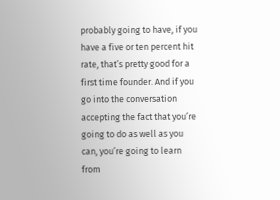probably going to have, if you have a five or ten percent hit rate, that’s pretty good for a first time founder. And if you go into the conversation accepting the fact that you’re going to do as well as you can, you’re going to learn from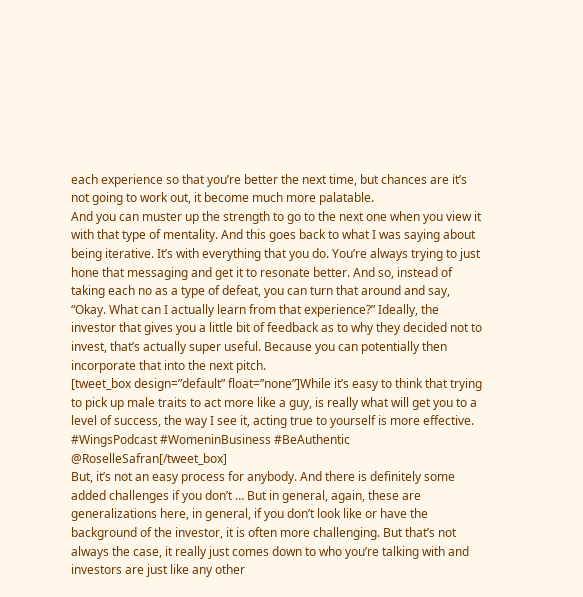each experience so that you’re better the next time, but chances are it’s not going to work out, it become much more palatable.
And you can muster up the strength to go to the next one when you view it with that type of mentality. And this goes back to what I was saying about being iterative. It’s with everything that you do. You’re always trying to just hone that messaging and get it to resonate better. And so, instead of taking each no as a type of defeat, you can turn that around and say, “Okay. What can I actually learn from that experience?” Ideally, the investor that gives you a little bit of feedback as to why they decided not to invest, that’s actually super useful. Because you can potentially then incorporate that into the next pitch.
[tweet_box design=”default” float=”none”]While it’s easy to think that trying to pick up male traits to act more like a guy, is really what will get you to a level of success, the way I see it, acting true to yourself is more effective. #WingsPodcast #WomeninBusiness #BeAuthentic @RoselleSafran[/tweet_box]
But, it’s not an easy process for anybody. And there is definitely some added challenges if you don’t … But in general, again, these are generalizations here, in general, if you don’t look like or have the background of the investor, it is often more challenging. But that’s not always the case, it really just comes down to who you’re talking with and investors are just like any other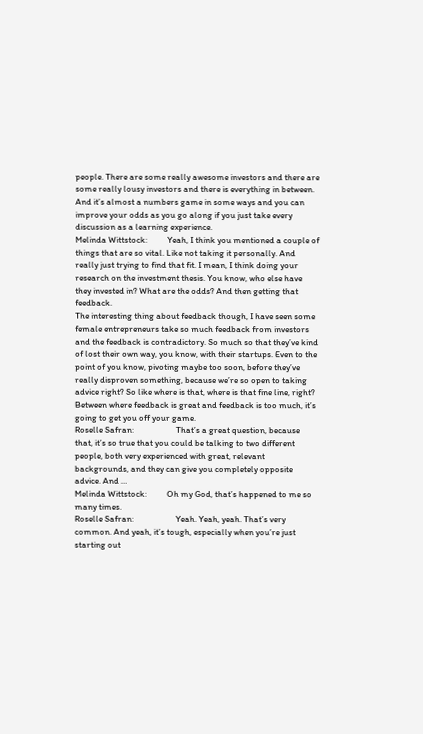people. There are some really awesome investors and there are some really lousy investors and there is everything in between.
And it’s almost a numbers game in some ways and you can improve your odds as you go along if you just take every discussion as a learning experience.
Melinda Wittstock:          Yeah, I think you mentioned a couple of things that are so vital. Like not taking it personally. And really just trying to find that fit. I mean, I think doing your research on the investment thesis. You know, who else have they invested in? What are the odds? And then getting that feedback.
The interesting thing about feedback though, I have seen some female entrepreneurs take so much feedback from investors and the feedback is contradictory. So much so that they’ve kind of lost their own way, you know, with their startups. Even to the point of you know, pivoting maybe too soon, before they’ve really disproven something, because we’re so open to taking advice right? So like where is that, where is that fine line, right? Between where feedback is great and feedback is too much, it’s going to get you off your game.
Roselle Safran:                     That’s a great question, because that, it’s so true that you could be talking to two different people, both very experienced with great, relevant backgrounds, and they can give you completely opposite advice. And …
Melinda Wittstock:          Oh my God, that’s happened to me so many times.
Roselle Safran:                     Yeah. Yeah, yeah. That’s very common. And yeah, it’s tough, especially when you’re just starting out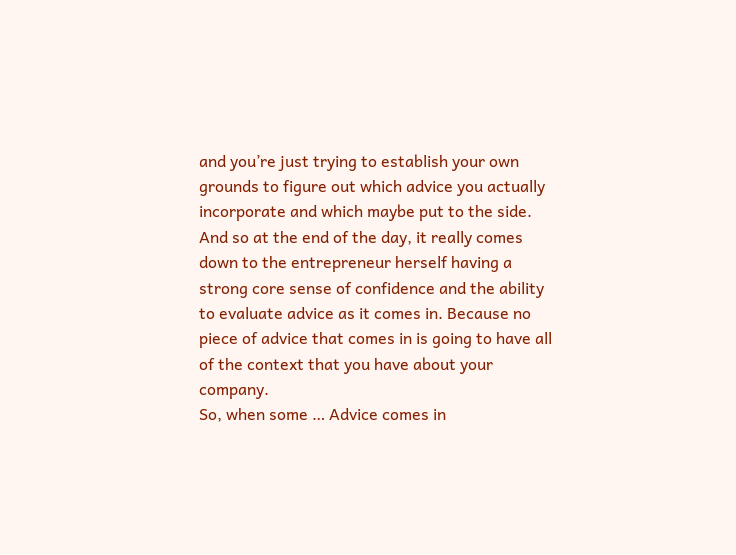and you’re just trying to establish your own grounds to figure out which advice you actually incorporate and which maybe put to the side. And so at the end of the day, it really comes down to the entrepreneur herself having a strong core sense of confidence and the ability to evaluate advice as it comes in. Because no piece of advice that comes in is going to have all of the context that you have about your company.
So, when some … Advice comes in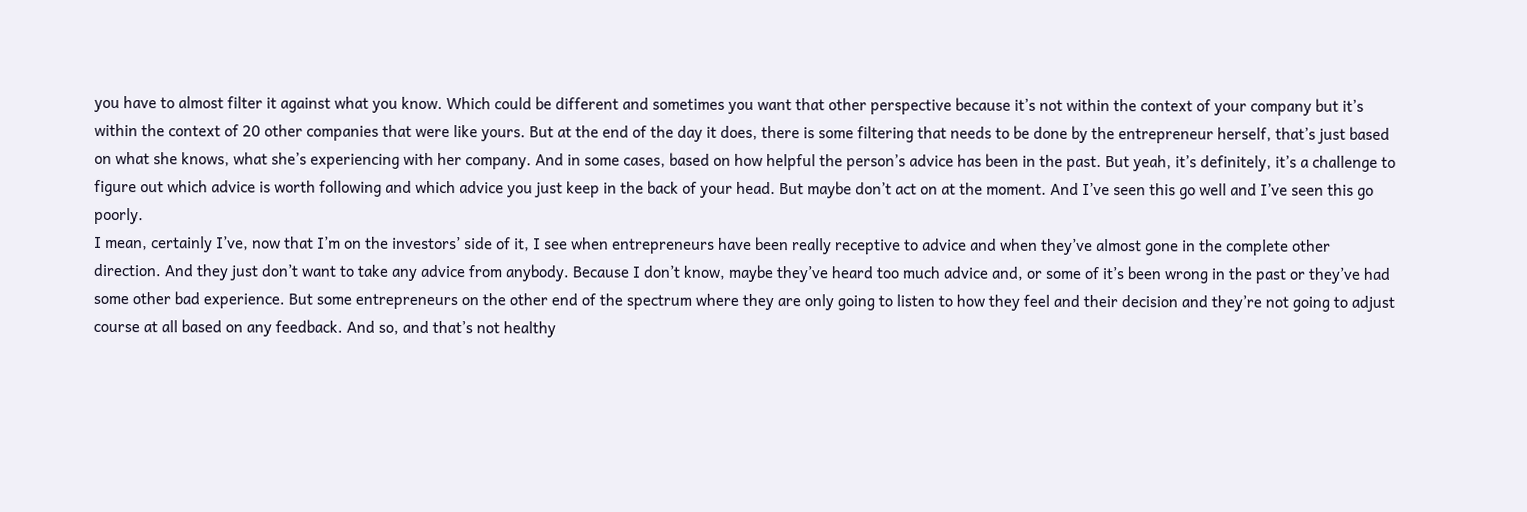you have to almost filter it against what you know. Which could be different and sometimes you want that other perspective because it’s not within the context of your company but it’s within the context of 20 other companies that were like yours. But at the end of the day it does, there is some filtering that needs to be done by the entrepreneur herself, that’s just based on what she knows, what she’s experiencing with her company. And in some cases, based on how helpful the person’s advice has been in the past. But yeah, it’s definitely, it’s a challenge to figure out which advice is worth following and which advice you just keep in the back of your head. But maybe don’t act on at the moment. And I’ve seen this go well and I’ve seen this go poorly.
I mean, certainly I’ve, now that I’m on the investors’ side of it, I see when entrepreneurs have been really receptive to advice and when they’ve almost gone in the complete other direction. And they just don’t want to take any advice from anybody. Because I don’t know, maybe they’ve heard too much advice and, or some of it’s been wrong in the past or they’ve had some other bad experience. But some entrepreneurs on the other end of the spectrum where they are only going to listen to how they feel and their decision and they’re not going to adjust course at all based on any feedback. And so, and that’s not healthy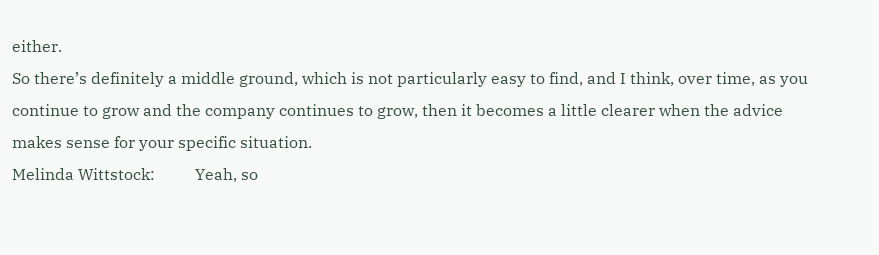either.
So there’s definitely a middle ground, which is not particularly easy to find, and I think, over time, as you continue to grow and the company continues to grow, then it becomes a little clearer when the advice makes sense for your specific situation.
Melinda Wittstock:          Yeah, so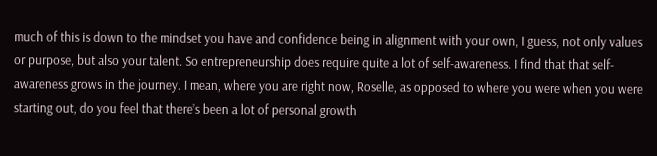much of this is down to the mindset you have and confidence being in alignment with your own, I guess, not only values or purpose, but also your talent. So entrepreneurship does require quite a lot of self-awareness. I find that that self-awareness grows in the journey. I mean, where you are right now, Roselle, as opposed to where you were when you were starting out, do you feel that there’s been a lot of personal growth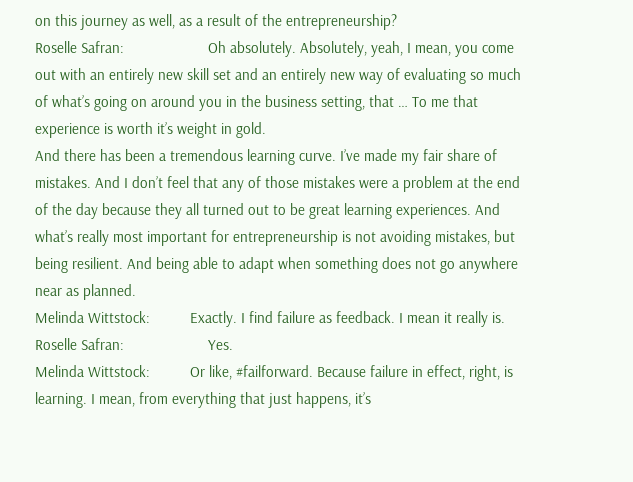on this journey as well, as a result of the entrepreneurship?
Roselle Safran:                     Oh absolutely. Absolutely, yeah, I mean, you come out with an entirely new skill set and an entirely new way of evaluating so much of what’s going on around you in the business setting, that … To me that experience is worth it’s weight in gold.
And there has been a tremendous learning curve. I’ve made my fair share of mistakes. And I don’t feel that any of those mistakes were a problem at the end of the day because they all turned out to be great learning experiences. And what’s really most important for entrepreneurship is not avoiding mistakes, but being resilient. And being able to adapt when something does not go anywhere near as planned.
Melinda Wittstock:          Exactly. I find failure as feedback. I mean it really is.
Roselle Safran:                     Yes.
Melinda Wittstock:          Or like, #failforward. Because failure in effect, right, is learning. I mean, from everything that just happens, it’s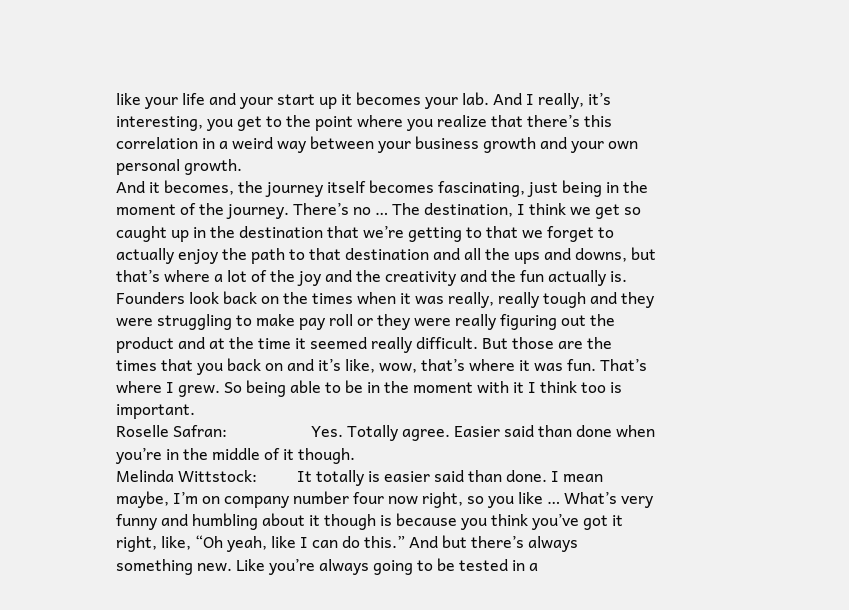like your life and your start up it becomes your lab. And I really, it’s interesting, you get to the point where you realize that there’s this correlation in a weird way between your business growth and your own personal growth.
And it becomes, the journey itself becomes fascinating, just being in the moment of the journey. There’s no … The destination, I think we get so caught up in the destination that we’re getting to that we forget to actually enjoy the path to that destination and all the ups and downs, but that’s where a lot of the joy and the creativity and the fun actually is.
Founders look back on the times when it was really, really tough and they were struggling to make pay roll or they were really figuring out the product and at the time it seemed really difficult. But those are the times that you back on and it’s like, wow, that’s where it was fun. That’s where I grew. So being able to be in the moment with it I think too is important.
Roselle Safran:                     Yes. Totally agree. Easier said than done when you’re in the middle of it though.
Melinda Wittstock:          It totally is easier said than done. I mean maybe, I’m on company number four now right, so you like … What’s very funny and humbling about it though is because you think you’ve got it right, like, “Oh yeah, like I can do this.” And but there’s always something new. Like you’re always going to be tested in a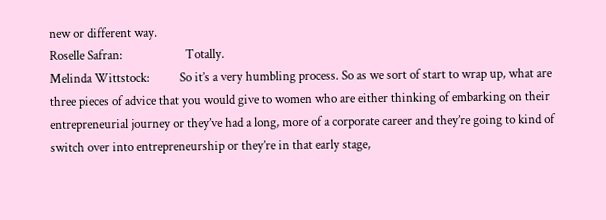new or different way.
Roselle Safran:                     Totally.
Melinda Wittstock:          So it’s a very humbling process. So as we sort of start to wrap up, what are three pieces of advice that you would give to women who are either thinking of embarking on their entrepreneurial journey or they’ve had a long, more of a corporate career and they’re going to kind of switch over into entrepreneurship or they’re in that early stage,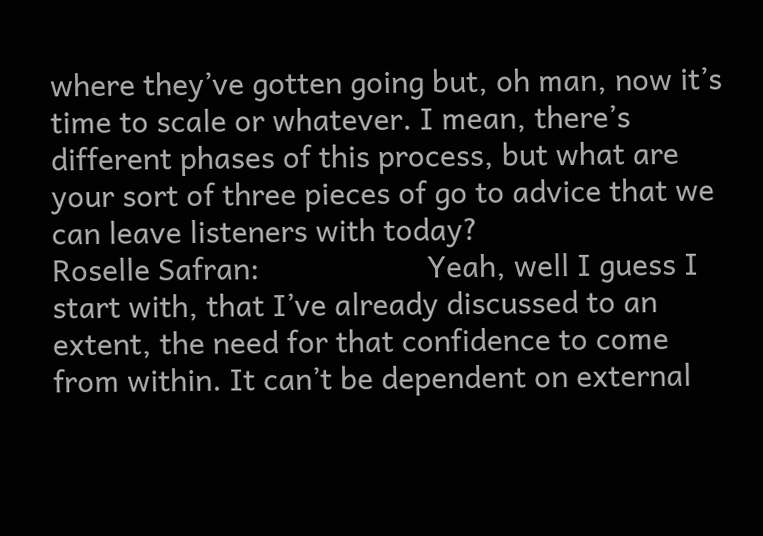where they’ve gotten going but, oh man, now it’s time to scale or whatever. I mean, there’s different phases of this process, but what are your sort of three pieces of go to advice that we can leave listeners with today?
Roselle Safran:                     Yeah, well I guess I start with, that I’ve already discussed to an extent, the need for that confidence to come from within. It can’t be dependent on external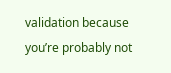validation because you’re probably not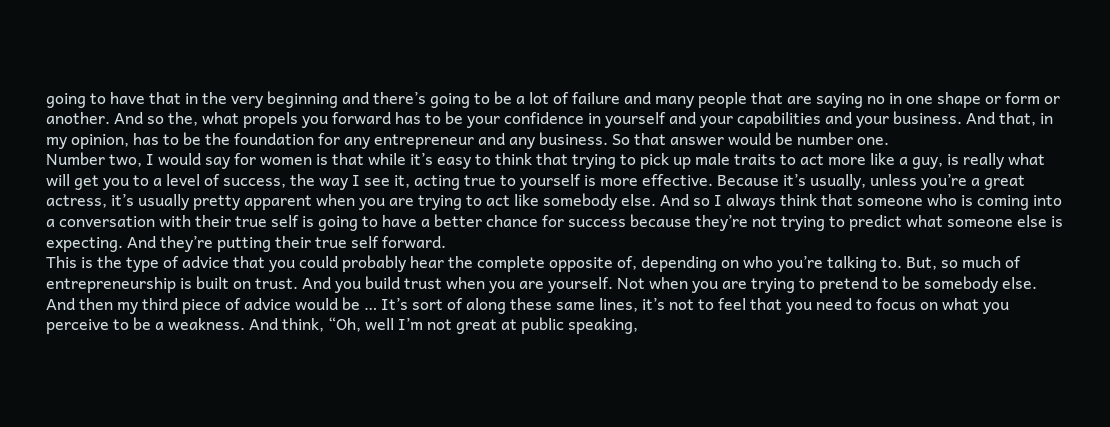going to have that in the very beginning and there’s going to be a lot of failure and many people that are saying no in one shape or form or another. And so the, what propels you forward has to be your confidence in yourself and your capabilities and your business. And that, in my opinion, has to be the foundation for any entrepreneur and any business. So that answer would be number one.
Number two, I would say for women is that while it’s easy to think that trying to pick up male traits to act more like a guy, is really what will get you to a level of success, the way I see it, acting true to yourself is more effective. Because it’s usually, unless you’re a great actress, it’s usually pretty apparent when you are trying to act like somebody else. And so I always think that someone who is coming into a conversation with their true self is going to have a better chance for success because they’re not trying to predict what someone else is expecting. And they’re putting their true self forward.
This is the type of advice that you could probably hear the complete opposite of, depending on who you’re talking to. But, so much of entrepreneurship is built on trust. And you build trust when you are yourself. Not when you are trying to pretend to be somebody else.
And then my third piece of advice would be … It’s sort of along these same lines, it’s not to feel that you need to focus on what you perceive to be a weakness. And think, “Oh, well I’m not great at public speaking,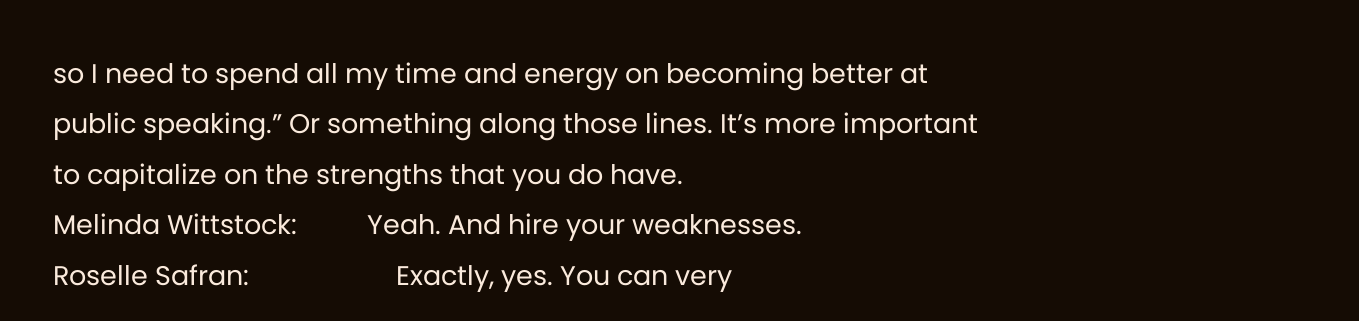so I need to spend all my time and energy on becoming better at public speaking.” Or something along those lines. It’s more important to capitalize on the strengths that you do have.
Melinda Wittstock:          Yeah. And hire your weaknesses.
Roselle Safran:                     Exactly, yes. You can very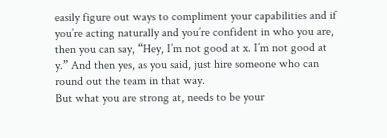easily figure out ways to compliment your capabilities and if you’re acting naturally and you’re confident in who you are, then you can say, “Hey, I’m not good at x. I’m not good at y.” And then yes, as you said, just hire someone who can round out the team in that way.
But what you are strong at, needs to be your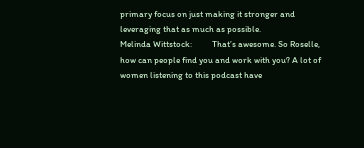primary focus on just making it stronger and leveraging that as much as possible.
Melinda Wittstock:          That’s awesome. So Roselle, how can people find you and work with you? A lot of women listening to this podcast have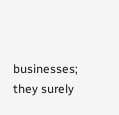businesses; they surely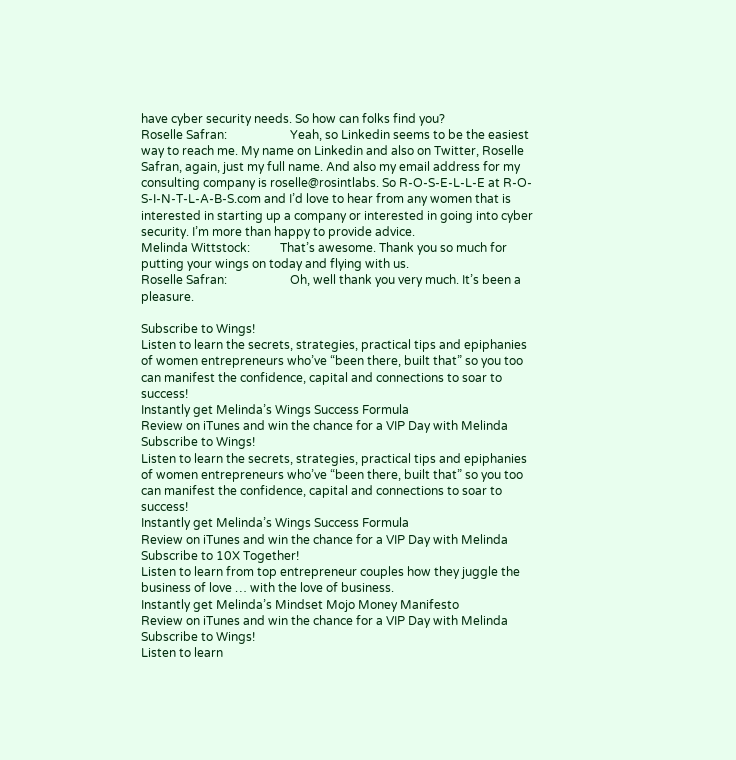have cyber security needs. So how can folks find you?
Roselle Safran:                     Yeah, so Linkedin seems to be the easiest way to reach me. My name on Linkedin and also on Twitter, Roselle Safran, again, just my full name. And also my email address for my consulting company is roselle@rosintlabs. So R-O-S-E-L-L-E at R-O-S-I-N-T-L-A-B-S.com and I’d love to hear from any women that is interested in starting up a company or interested in going into cyber security. I’m more than happy to provide advice.
Melinda Wittstock:          That’s awesome. Thank you so much for putting your wings on today and flying with us.
Roselle Safran:                     Oh, well thank you very much. It’s been a pleasure.

Subscribe to Wings!
Listen to learn the secrets, strategies, practical tips and epiphanies of women entrepreneurs who’ve “been there, built that” so you too can manifest the confidence, capital and connections to soar to success!
Instantly get Melinda’s Wings Success Formula
Review on iTunes and win the chance for a VIP Day with Melinda
Subscribe to Wings!
Listen to learn the secrets, strategies, practical tips and epiphanies of women entrepreneurs who’ve “been there, built that” so you too can manifest the confidence, capital and connections to soar to success!
Instantly get Melinda’s Wings Success Formula
Review on iTunes and win the chance for a VIP Day with Melinda
Subscribe to 10X Together!
Listen to learn from top entrepreneur couples how they juggle the business of love … with the love of business.
Instantly get Melinda’s Mindset Mojo Money Manifesto
Review on iTunes and win the chance for a VIP Day with Melinda
Subscribe to Wings!
Listen to learn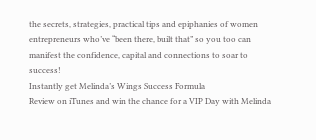the secrets, strategies, practical tips and epiphanies of women entrepreneurs who’ve “been there, built that” so you too can manifest the confidence, capital and connections to soar to success!
Instantly get Melinda’s Wings Success Formula
Review on iTunes and win the chance for a VIP Day with Melinda